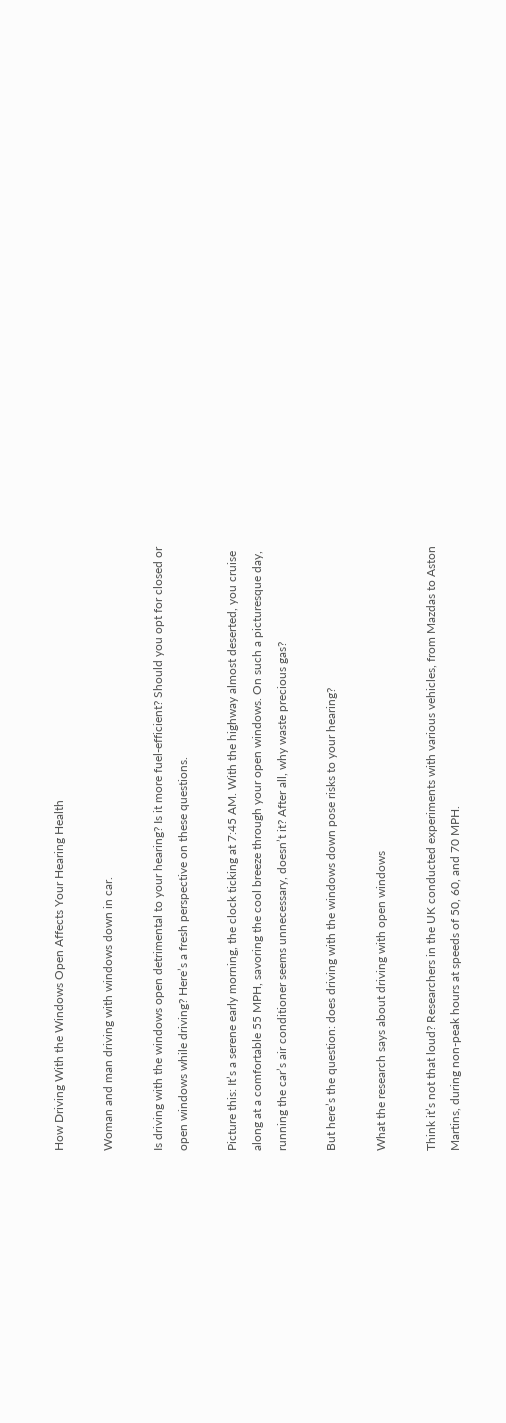How Driving With the Windows Open Affects Your Hearing Health

Woman and man driving with windows down in car.

Is driving with the windows open detrimental to your hearing? Is it more fuel-efficient? Should you opt for closed or open windows while driving? Here’s a fresh perspective on these questions.

Picture this: It’s a serene early morning, the clock ticking at 7:45 AM. With the highway almost deserted, you cruise along at a comfortable 55 MPH, savoring the cool breeze through your open windows. On such a picturesque day, running the car’s air conditioner seems unnecessary, doesn’t it? After all, why waste precious gas?

But here’s the question: does driving with the windows down pose risks to your hearing?

What the research says about driving with open windows

Think it’s not that loud? Researchers in the UK conducted experiments with various vehicles, from Mazdas to Aston Martins, during non-peak hours at speeds of 50, 60, and 70 MPH.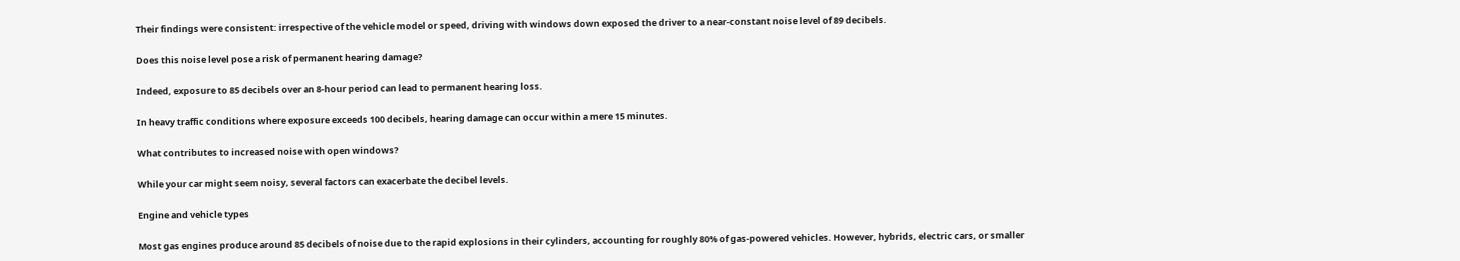Their findings were consistent: irrespective of the vehicle model or speed, driving with windows down exposed the driver to a near-constant noise level of 89 decibels.

Does this noise level pose a risk of permanent hearing damage?

Indeed, exposure to 85 decibels over an 8-hour period can lead to permanent hearing loss.

In heavy traffic conditions where exposure exceeds 100 decibels, hearing damage can occur within a mere 15 minutes.

What contributes to increased noise with open windows?

While your car might seem noisy, several factors can exacerbate the decibel levels.

Engine and vehicle types

Most gas engines produce around 85 decibels of noise due to the rapid explosions in their cylinders, accounting for roughly 80% of gas-powered vehicles. However, hybrids, electric cars, or smaller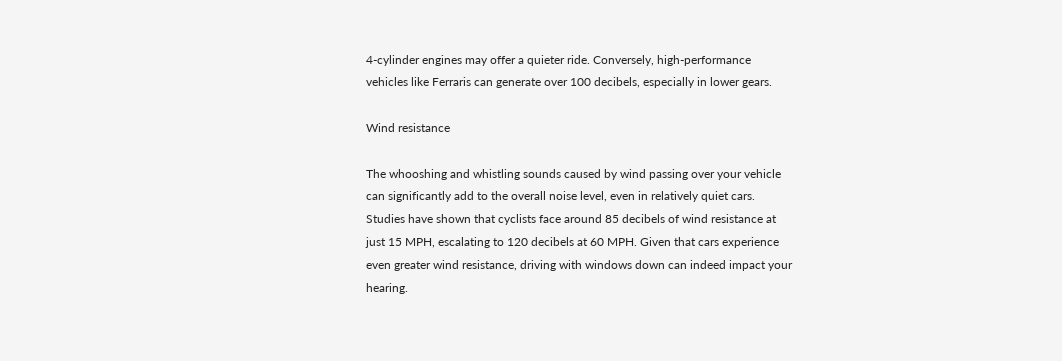4-cylinder engines may offer a quieter ride. Conversely, high-performance vehicles like Ferraris can generate over 100 decibels, especially in lower gears.

Wind resistance

The whooshing and whistling sounds caused by wind passing over your vehicle can significantly add to the overall noise level, even in relatively quiet cars. Studies have shown that cyclists face around 85 decibels of wind resistance at just 15 MPH, escalating to 120 decibels at 60 MPH. Given that cars experience even greater wind resistance, driving with windows down can indeed impact your hearing.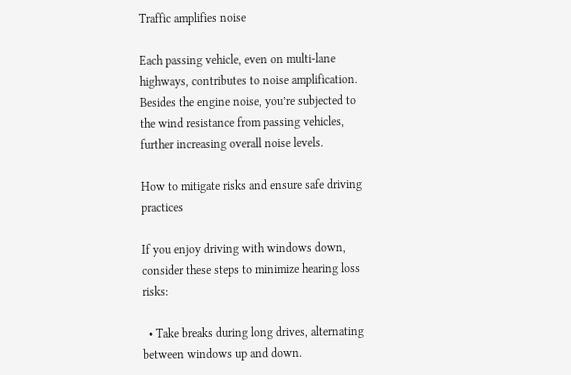Traffic amplifies noise

Each passing vehicle, even on multi-lane highways, contributes to noise amplification. Besides the engine noise, you’re subjected to the wind resistance from passing vehicles, further increasing overall noise levels.

How to mitigate risks and ensure safe driving practices

If you enjoy driving with windows down, consider these steps to minimize hearing loss risks:

  • Take breaks during long drives, alternating between windows up and down.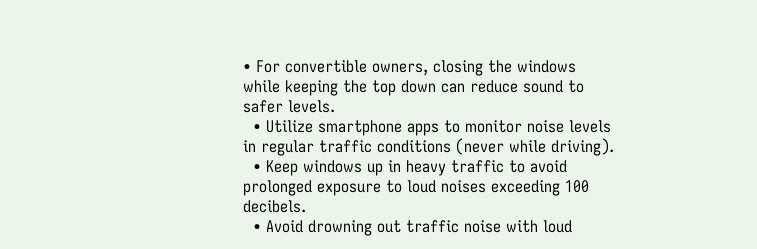• For convertible owners, closing the windows while keeping the top down can reduce sound to safer levels.
  • Utilize smartphone apps to monitor noise levels in regular traffic conditions (never while driving).
  • Keep windows up in heavy traffic to avoid prolonged exposure to loud noises exceeding 100 decibels.
  • Avoid drowning out traffic noise with loud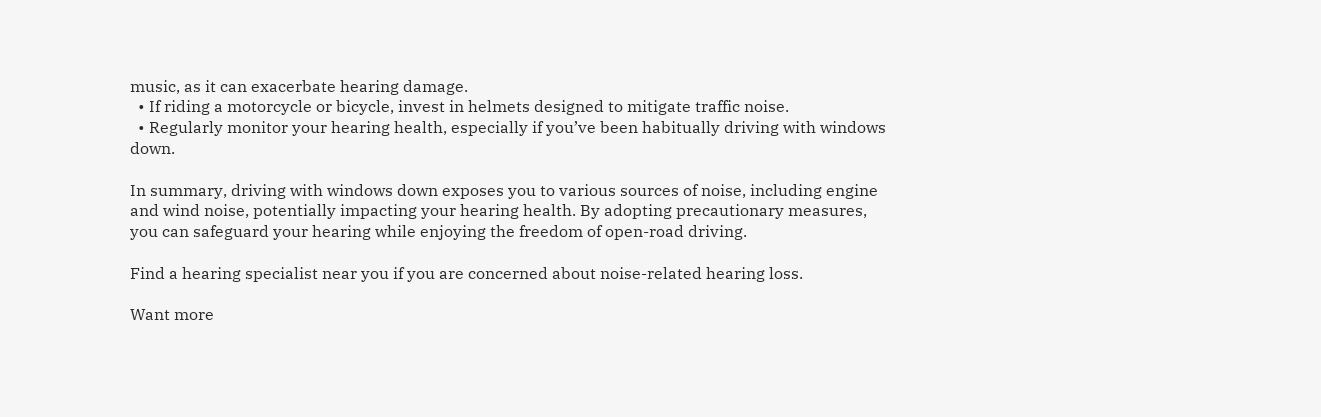music, as it can exacerbate hearing damage.
  • If riding a motorcycle or bicycle, invest in helmets designed to mitigate traffic noise.
  • Regularly monitor your hearing health, especially if you’ve been habitually driving with windows down.

In summary, driving with windows down exposes you to various sources of noise, including engine and wind noise, potentially impacting your hearing health. By adopting precautionary measures, you can safeguard your hearing while enjoying the freedom of open-road driving.

Find a hearing specialist near you if you are concerned about noise-related hearing loss.

Want more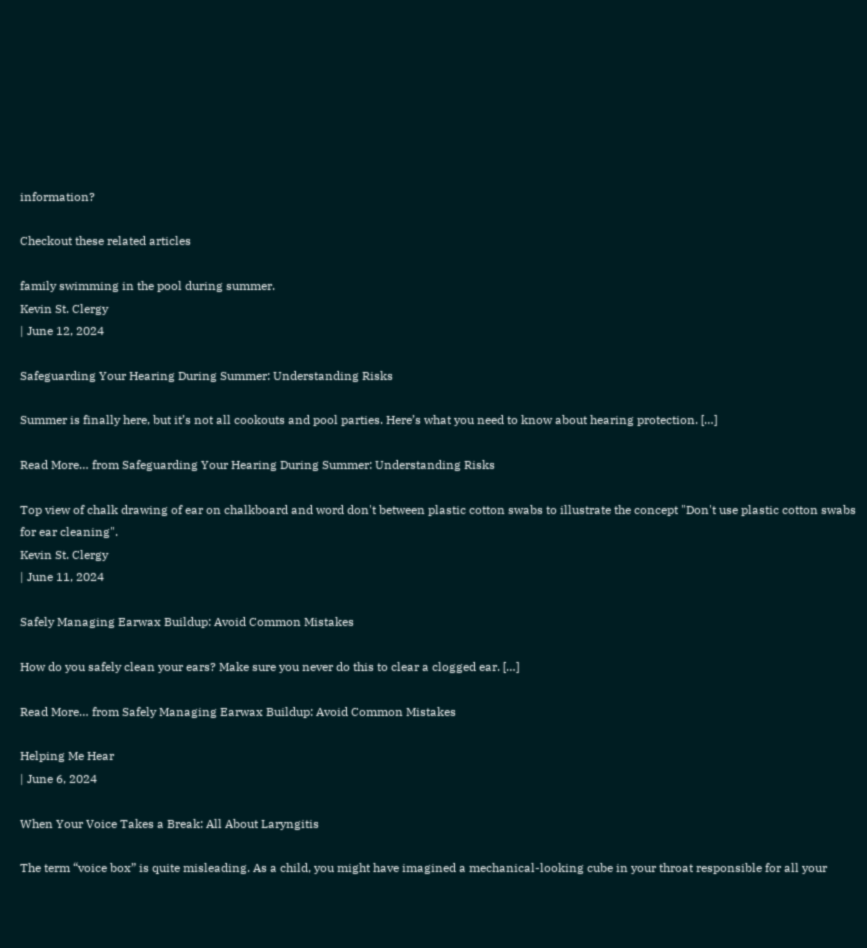information?

Checkout these related articles

family swimming in the pool during summer.
Kevin St. Clergy
| June 12, 2024

Safeguarding Your Hearing During Summer: Understanding Risks

Summer is finally here, but it’s not all cookouts and pool parties. Here’s what you need to know about hearing protection. […]

Read More… from Safeguarding Your Hearing During Summer: Understanding Risks

Top view of chalk drawing of ear on chalkboard and word don't between plastic cotton swabs to illustrate the concept "Don't use plastic cotton swabs for ear cleaning".
Kevin St. Clergy
| June 11, 2024

Safely Managing Earwax Buildup: Avoid Common Mistakes

How do you safely clean your ears? Make sure you never do this to clear a clogged ear. […]

Read More… from Safely Managing Earwax Buildup: Avoid Common Mistakes

Helping Me Hear
| June 6, 2024

When Your Voice Takes a Break: All About Laryngitis

The term “voice box” is quite misleading. As a child, you might have imagined a mechanical-looking cube in your throat responsible for all your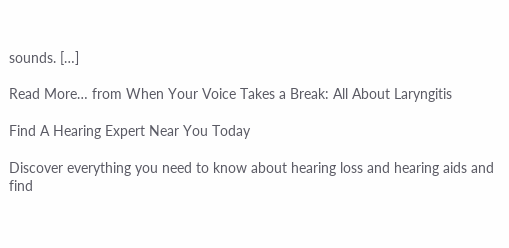sounds. […]

Read More… from When Your Voice Takes a Break: All About Laryngitis

Find A Hearing Expert Near You Today

Discover everything you need to know about hearing loss and hearing aids and find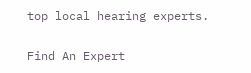top local hearing experts.

Find An Expert